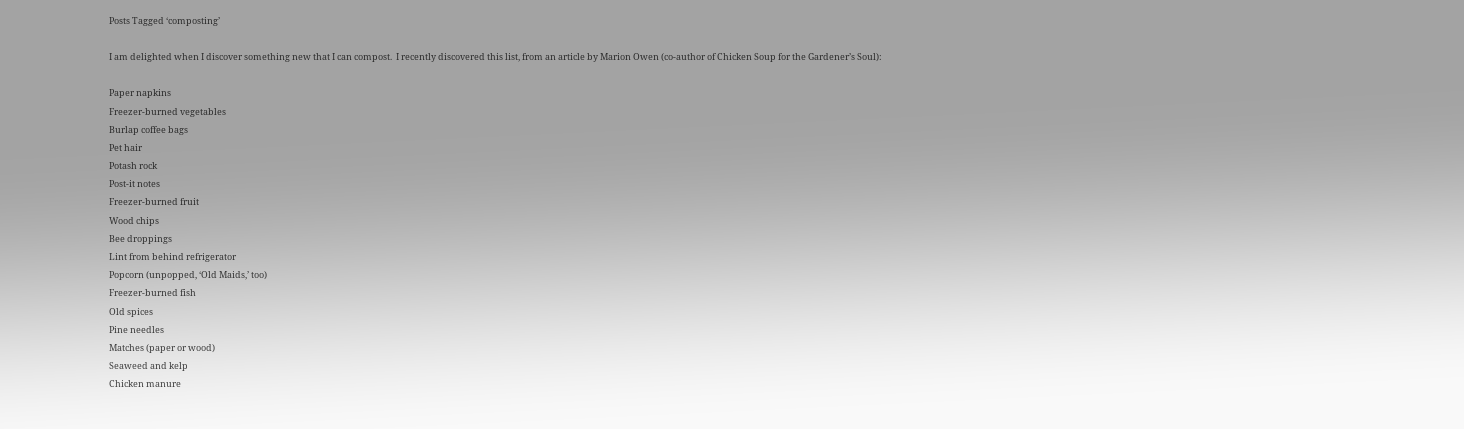Posts Tagged ‘composting’

I am delighted when I discover something new that I can compost.  I recently discovered this list, from an article by Marion Owen (co-author of Chicken Soup for the Gardener’s Soul):

Paper napkins
Freezer-burned vegetables
Burlap coffee bags
Pet hair
Potash rock
Post-it notes
Freezer-burned fruit
Wood chips
Bee droppings
Lint from behind refrigerator
Popcorn (unpopped, ‘Old Maids,’ too)
Freezer-burned fish
Old spices
Pine needles
Matches (paper or wood)
Seaweed and kelp
Chicken manure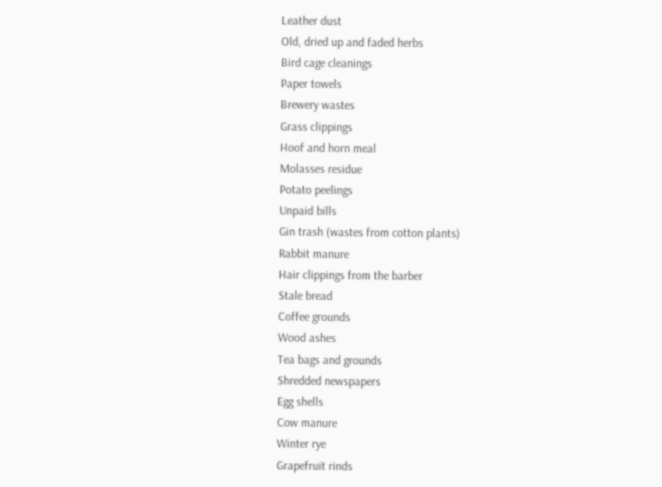Leather dust
Old, dried up and faded herbs
Bird cage cleanings
Paper towels
Brewery wastes
Grass clippings
Hoof and horn meal
Molasses residue
Potato peelings
Unpaid bills
Gin trash (wastes from cotton plants)
Rabbit manure
Hair clippings from the barber
Stale bread
Coffee grounds
Wood ashes
Tea bags and grounds
Shredded newspapers
Egg shells
Cow manure
Winter rye
Grapefruit rinds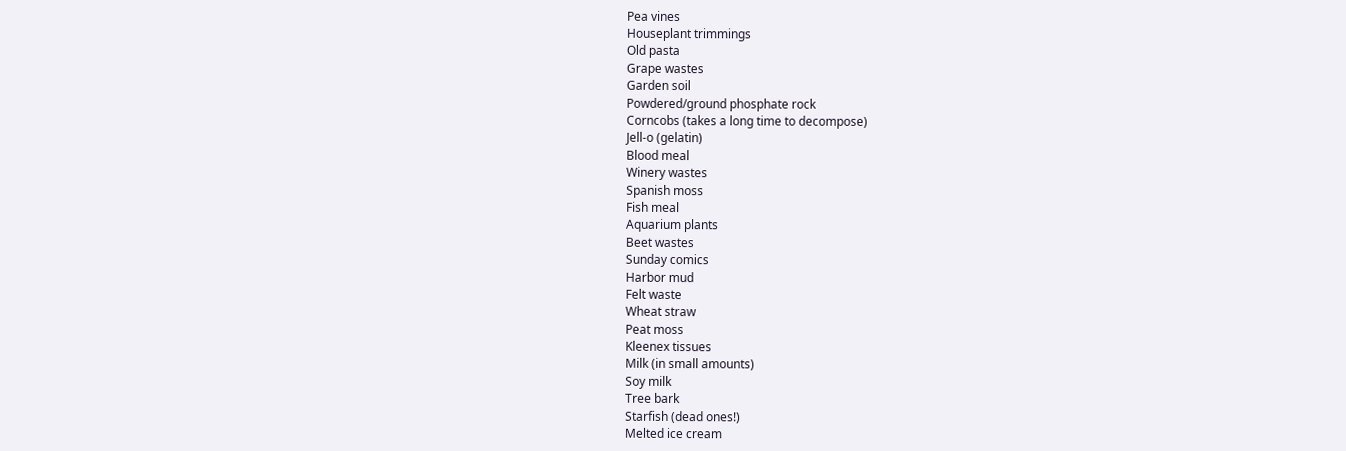Pea vines
Houseplant trimmings
Old pasta
Grape wastes
Garden soil
Powdered/ground phosphate rock
Corncobs (takes a long time to decompose)
Jell-o (gelatin)
Blood meal
Winery wastes
Spanish moss
Fish meal
Aquarium plants
Beet wastes
Sunday comics
Harbor mud
Felt waste
Wheat straw
Peat moss
Kleenex tissues
Milk (in small amounts)
Soy milk
Tree bark
Starfish (dead ones!)
Melted ice cream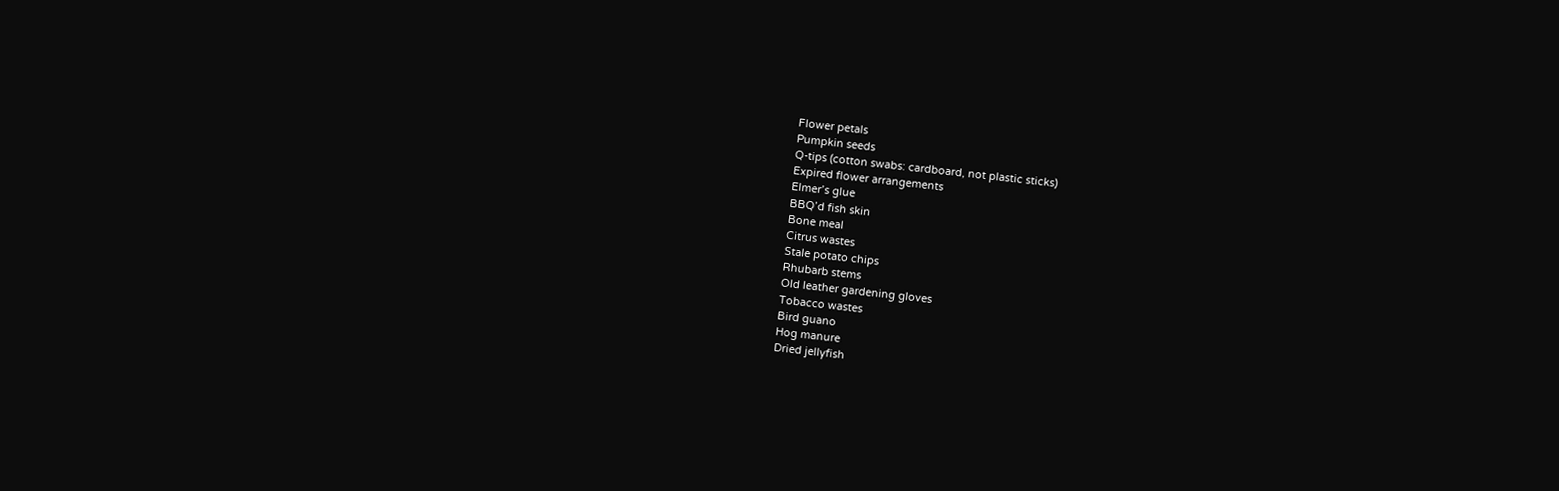Flower petals
Pumpkin seeds
Q-tips (cotton swabs: cardboard, not plastic sticks)
Expired flower arrangements
Elmer’s glue
BBQ’d fish skin
Bone meal
Citrus wastes
Stale potato chips
Rhubarb stems
Old leather gardening gloves
Tobacco wastes
Bird guano
Hog manure
Dried jellyfish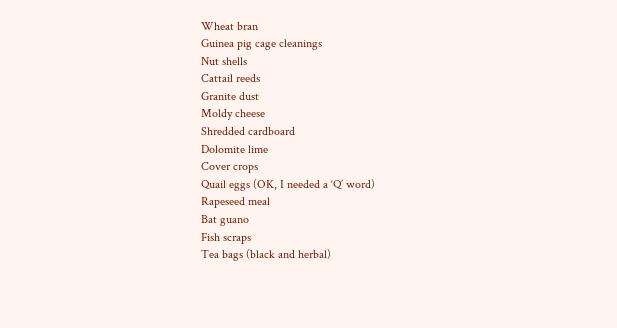Wheat bran
Guinea pig cage cleanings
Nut shells
Cattail reeds
Granite dust
Moldy cheese
Shredded cardboard
Dolomite lime
Cover crops
Quail eggs (OK, I needed a ‘Q’ word)
Rapeseed meal
Bat guano
Fish scraps
Tea bags (black and herbal)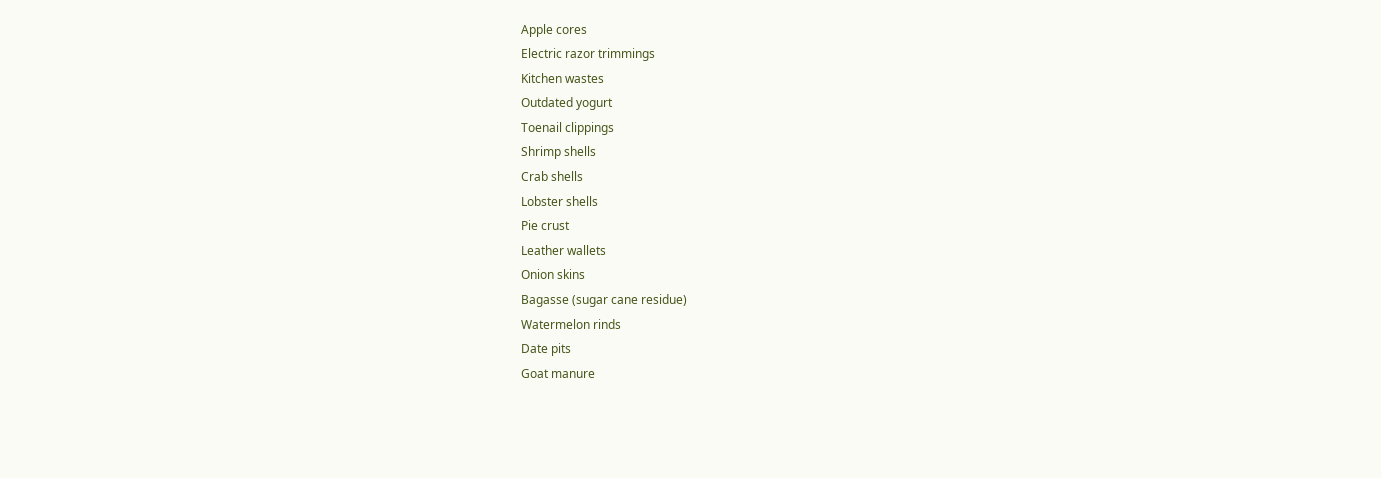Apple cores
Electric razor trimmings
Kitchen wastes
Outdated yogurt
Toenail clippings
Shrimp shells
Crab shells
Lobster shells
Pie crust
Leather wallets
Onion skins
Bagasse (sugar cane residue)
Watermelon rinds
Date pits
Goat manure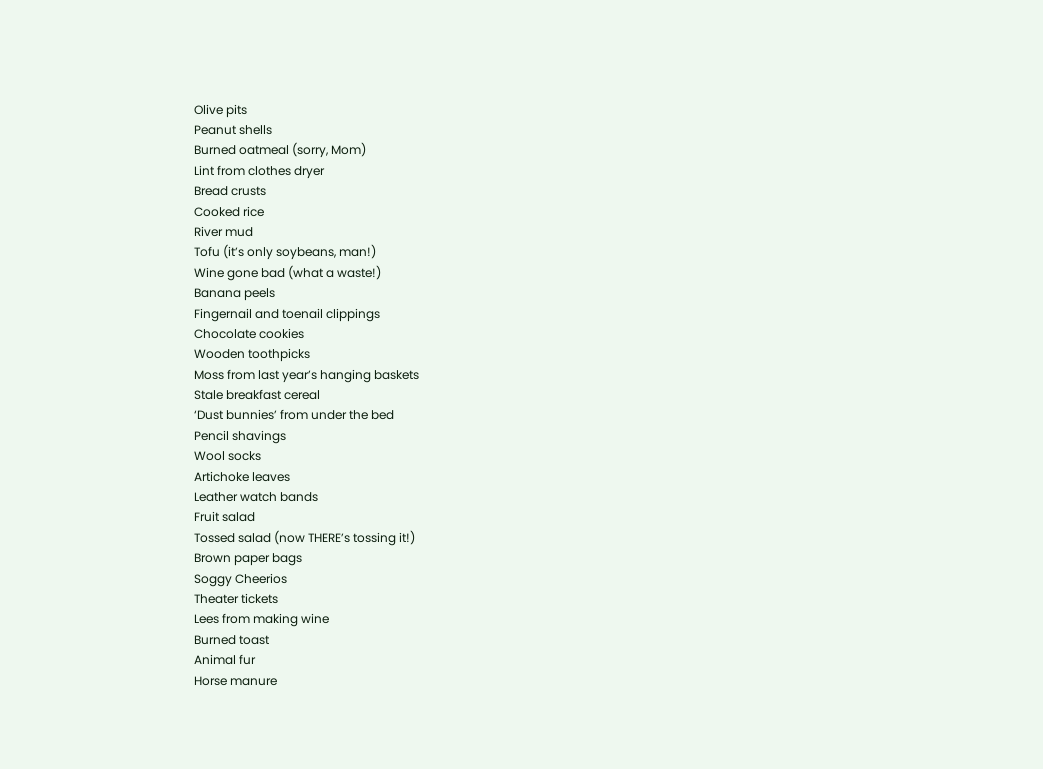Olive pits
Peanut shells
Burned oatmeal (sorry, Mom)
Lint from clothes dryer
Bread crusts
Cooked rice
River mud
Tofu (it’s only soybeans, man!)
Wine gone bad (what a waste!)
Banana peels
Fingernail and toenail clippings
Chocolate cookies
Wooden toothpicks
Moss from last year’s hanging baskets
Stale breakfast cereal
‘Dust bunnies’ from under the bed
Pencil shavings
Wool socks
Artichoke leaves
Leather watch bands
Fruit salad
Tossed salad (now THERE’s tossing it!)
Brown paper bags
Soggy Cheerios
Theater tickets
Lees from making wine
Burned toast
Animal fur
Horse manure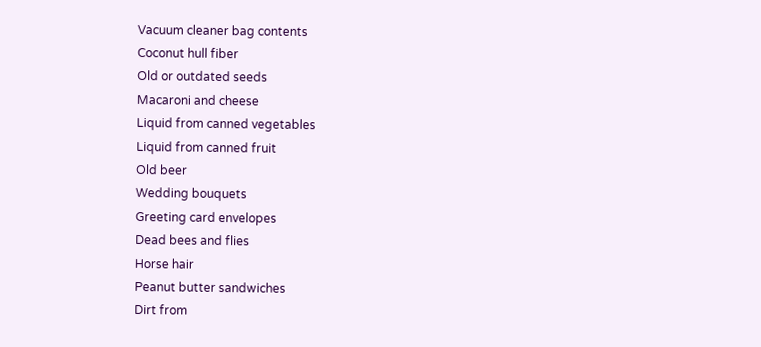Vacuum cleaner bag contents
Coconut hull fiber
Old or outdated seeds
Macaroni and cheese
Liquid from canned vegetables
Liquid from canned fruit
Old beer
Wedding bouquets
Greeting card envelopes
Dead bees and flies
Horse hair
Peanut butter sandwiches
Dirt from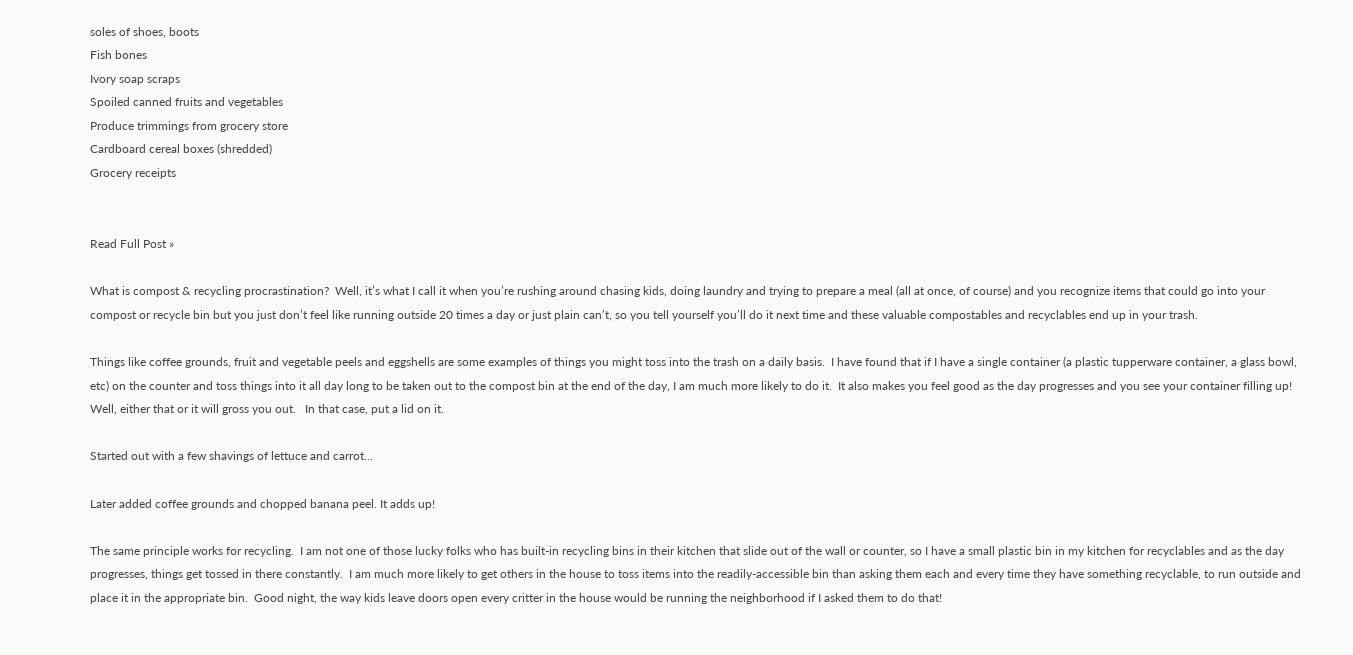soles of shoes, boots
Fish bones
Ivory soap scraps
Spoiled canned fruits and vegetables
Produce trimmings from grocery store
Cardboard cereal boxes (shredded)
Grocery receipts


Read Full Post »

What is compost & recycling procrastination?  Well, it’s what I call it when you’re rushing around chasing kids, doing laundry and trying to prepare a meal (all at once, of course) and you recognize items that could go into your compost or recycle bin but you just don’t feel like running outside 20 times a day or just plain can’t, so you tell yourself you’ll do it next time and these valuable compostables and recyclables end up in your trash.

Things like coffee grounds, fruit and vegetable peels and eggshells are some examples of things you might toss into the trash on a daily basis.  I have found that if I have a single container (a plastic tupperware container, a glass bowl, etc) on the counter and toss things into it all day long to be taken out to the compost bin at the end of the day, I am much more likely to do it.  It also makes you feel good as the day progresses and you see your container filling up!  Well, either that or it will gross you out.   In that case, put a lid on it.

Started out with a few shavings of lettuce and carrot...

Later added coffee grounds and chopped banana peel. It adds up!

The same principle works for recycling.  I am not one of those lucky folks who has built-in recycling bins in their kitchen that slide out of the wall or counter, so I have a small plastic bin in my kitchen for recyclables and as the day progresses, things get tossed in there constantly.  I am much more likely to get others in the house to toss items into the readily-accessible bin than asking them each and every time they have something recyclable, to run outside and place it in the appropriate bin.  Good night, the way kids leave doors open every critter in the house would be running the neighborhood if I asked them to do that!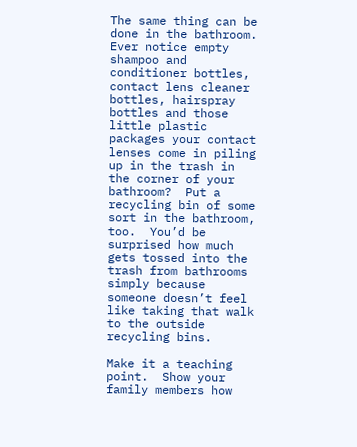The same thing can be done in the bathroom.  Ever notice empty shampoo and conditioner bottles, contact lens cleaner bottles, hairspray bottles and those little plastic packages your contact lenses come in piling up in the trash in the corner of your bathroom?  Put a recycling bin of some sort in the bathroom, too.  You’d be surprised how much gets tossed into the trash from bathrooms simply because someone doesn’t feel like taking that walk to the outside recycling bins.

Make it a teaching point.  Show your family members how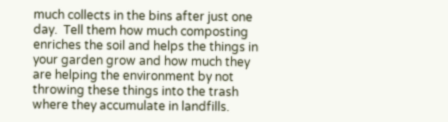much collects in the bins after just one day.  Tell them how much composting enriches the soil and helps the things in your garden grow and how much they are helping the environment by not throwing these things into the trash where they accumulate in landfills.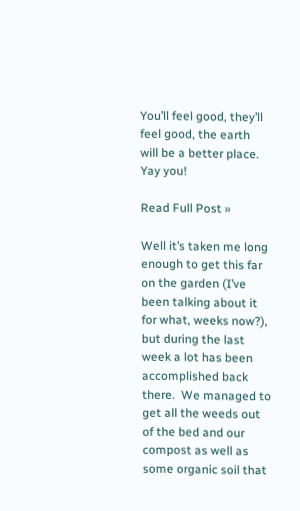You’ll feel good, they’ll feel good, the earth will be a better place.  Yay you!

Read Full Post »

Well it’s taken me long enough to get this far on the garden (I’ve been talking about it for what, weeks now?), but during the last week a lot has been accomplished back there.  We managed to get all the weeds out of the bed and our compost as well as some organic soil that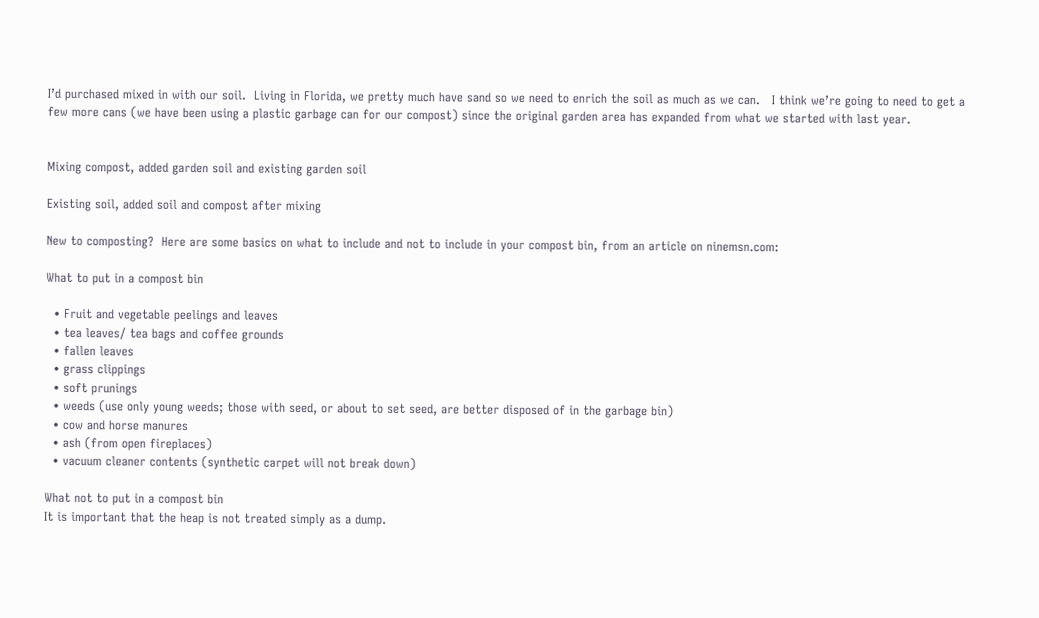I’d purchased mixed in with our soil.  Living in Florida, we pretty much have sand so we need to enrich the soil as much as we can.   I think we’re going to need to get a few more cans (we have been using a plastic garbage can for our compost) since the original garden area has expanded from what we started with last year.


Mixing compost, added garden soil and existing garden soil

Existing soil, added soil and compost after mixing

New to composting?  Here are some basics on what to include and not to include in your compost bin, from an article on ninemsn.com:

What to put in a compost bin

  • Fruit and vegetable peelings and leaves
  • tea leaves/ tea bags and coffee grounds
  • fallen leaves
  • grass clippings
  • soft prunings
  • weeds (use only young weeds; those with seed, or about to set seed, are better disposed of in the garbage bin)
  • cow and horse manures
  • ash (from open fireplaces)
  • vacuum cleaner contents (synthetic carpet will not break down)

What not to put in a compost bin
It is important that the heap is not treated simply as a dump.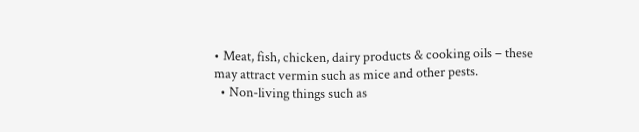• Meat, fish, chicken, dairy products & cooking oils – these may attract vermin such as mice and other pests.
  • Non-living things such as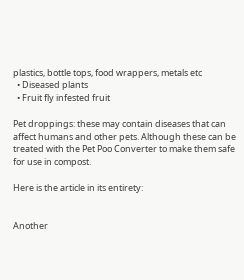plastics, bottle tops, food wrappers, metals etc
  • Diseased plants
  • Fruit fly infested fruit

Pet droppings: these may contain diseases that can affect humans and other pets. Although these can be treated with the Pet Poo Converter to make them safe for use in compost.

Here is the article in its entirety:


Another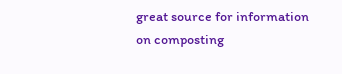great source for information on composting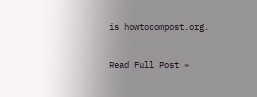is howtocompost.org.

Read Full Post »